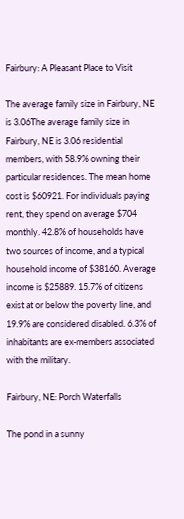Fairbury: A Pleasant Place to Visit

The average family size in Fairbury, NE is 3.06The average family size in Fairbury, NE is 3.06 residential members, with 58.9% owning their particular residences. The mean home cost is $60921. For individuals paying rent, they spend on average $704 monthly. 42.8% of households have two sources of income, and a typical household income of $38160. Average income is $25889. 15.7% of citizens exist at or below the poverty line, and 19.9% are considered disabled. 6.3% of inhabitants are ex-members associated with the military.

Fairbury, NE: Porch Waterfalls

The pond in a sunny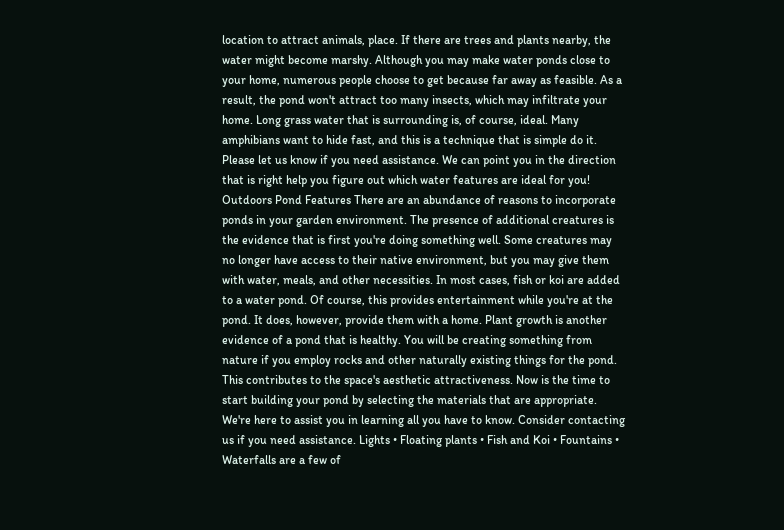location to attract animals, place. If there are trees and plants nearby, the water might become marshy. Although you may make water ponds close to your home, numerous people choose to get because far away as feasible. As a result, the pond won't attract too many insects, which may infiltrate your home. Long grass water that is surrounding is, of course, ideal. Many amphibians want to hide fast, and this is a technique that is simple do it. Please let us know if you need assistance. We can point you in the direction that is right help you figure out which water features are ideal for you! Outdoors Pond Features There are an abundance of reasons to incorporate ponds in your garden environment. The presence of additional creatures is the evidence that is first you're doing something well. Some creatures may no longer have access to their native environment, but you may give them with water, meals, and other necessities. In most cases, fish or koi are added to a water pond. Of course, this provides entertainment while you're at the pond. It does, however, provide them with a home. Plant growth is another evidence of a pond that is healthy. You will be creating something from nature if you employ rocks and other naturally existing things for the pond. This contributes to the space's aesthetic attractiveness. Now is the time to start building your pond by selecting the materials that are appropriate. We're here to assist you in learning all you have to know. Consider contacting us if you need assistance. Lights • Floating plants • Fish and Koi • Fountains • Waterfalls are a few of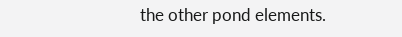the other pond elements.